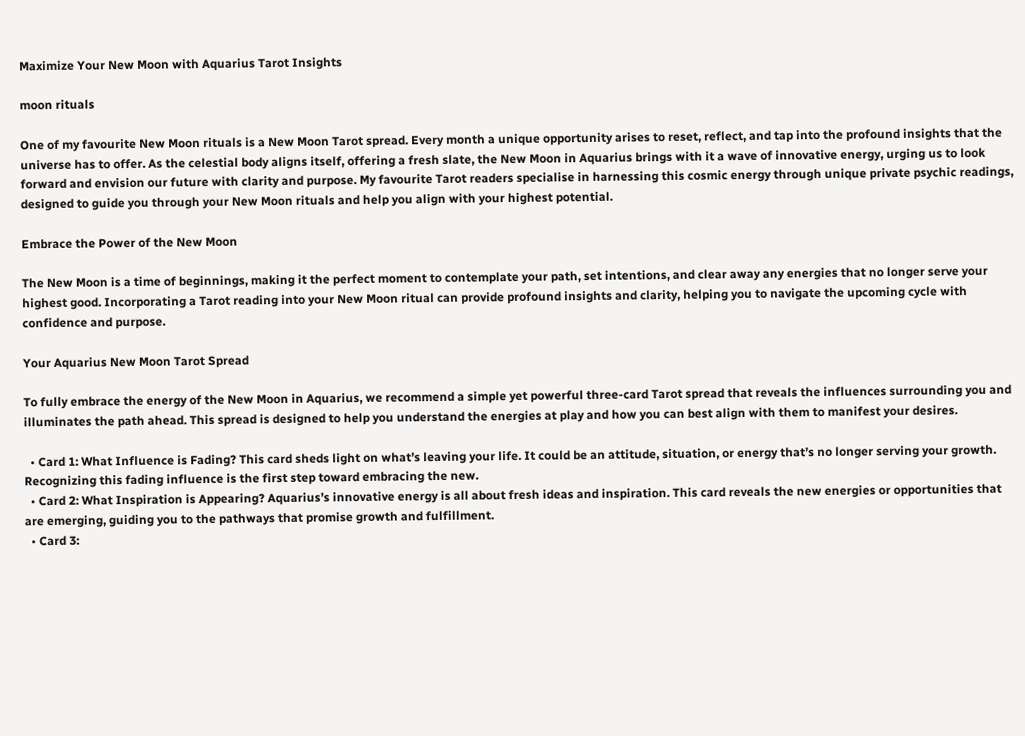Maximize Your New Moon with Aquarius Tarot Insights

moon rituals

One of my favourite New Moon rituals is a New Moon Tarot spread. Every month a unique opportunity arises to reset, reflect, and tap into the profound insights that the universe has to offer. As the celestial body aligns itself, offering a fresh slate, the New Moon in Aquarius brings with it a wave of innovative energy, urging us to look forward and envision our future with clarity and purpose. My favourite Tarot readers specialise in harnessing this cosmic energy through unique private psychic readings, designed to guide you through your New Moon rituals and help you align with your highest potential.

Embrace the Power of the New Moon

The New Moon is a time of beginnings, making it the perfect moment to contemplate your path, set intentions, and clear away any energies that no longer serve your highest good. Incorporating a Tarot reading into your New Moon ritual can provide profound insights and clarity, helping you to navigate the upcoming cycle with confidence and purpose.

Your Aquarius New Moon Tarot Spread

To fully embrace the energy of the New Moon in Aquarius, we recommend a simple yet powerful three-card Tarot spread that reveals the influences surrounding you and illuminates the path ahead. This spread is designed to help you understand the energies at play and how you can best align with them to manifest your desires.

  • Card 1: What Influence is Fading? This card sheds light on what’s leaving your life. It could be an attitude, situation, or energy that’s no longer serving your growth. Recognizing this fading influence is the first step toward embracing the new.
  • Card 2: What Inspiration is Appearing? Aquarius’s innovative energy is all about fresh ideas and inspiration. This card reveals the new energies or opportunities that are emerging, guiding you to the pathways that promise growth and fulfillment.
  • Card 3: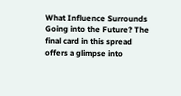What Influence Surrounds Going into the Future? The final card in this spread offers a glimpse into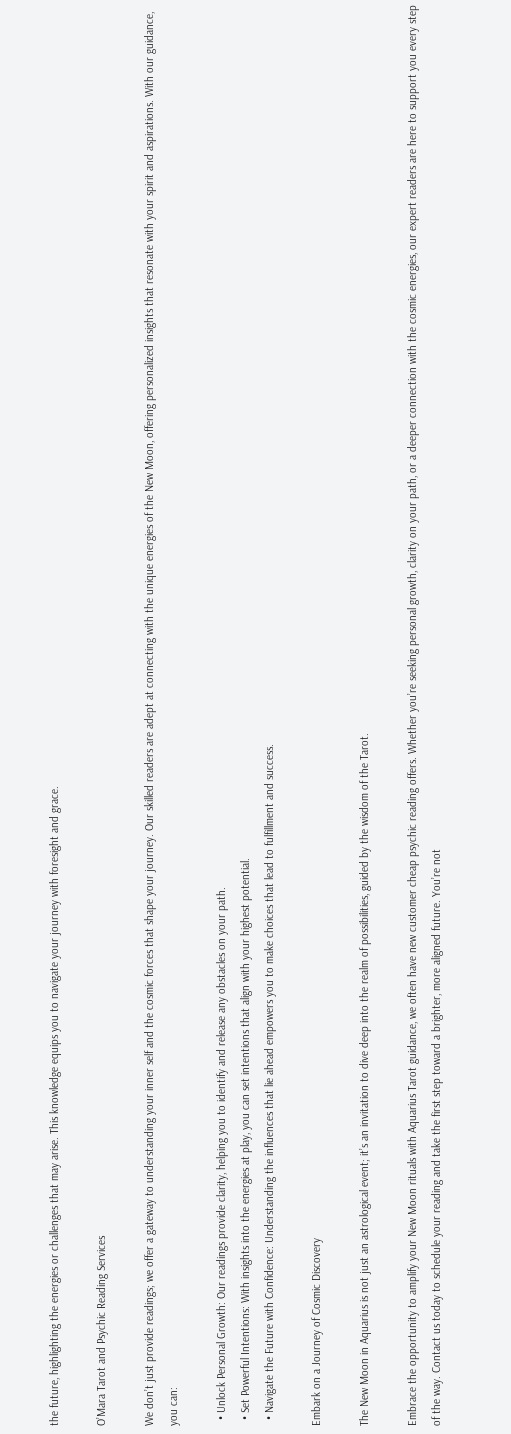the future, highlighting the energies or challenges that may arise. This knowledge equips you to navigate your journey with foresight and grace.

O’Mara Tarot and Psychic Reading Services

We don’t just provide readings; we offer a gateway to understanding your inner self and the cosmic forces that shape your journey. Our skilled readers are adept at connecting with the unique energies of the New Moon, offering personalized insights that resonate with your spirit and aspirations. With our guidance, you can:

  • Unlock Personal Growth: Our readings provide clarity, helping you to identify and release any obstacles on your path.
  • Set Powerful Intentions: With insights into the energies at play, you can set intentions that align with your highest potential.
  • Navigate the Future with Confidence: Understanding the influences that lie ahead empowers you to make choices that lead to fulfillment and success.

Embark on a Journey of Cosmic Discovery

The New Moon in Aquarius is not just an astrological event; it’s an invitation to dive deep into the realm of possibilities, guided by the wisdom of the Tarot.

Embrace the opportunity to amplify your New Moon rituals with Aquarius Tarot guidance, we often have new customer cheap psychic reading offers. Whether you’re seeking personal growth, clarity on your path, or a deeper connection with the cosmic energies, our expert readers are here to support you every step of the way. Contact us today to schedule your reading and take the first step toward a brighter, more aligned future. You’re not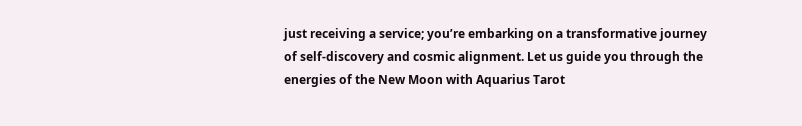just receiving a service; you’re embarking on a transformative journey of self-discovery and cosmic alignment. Let us guide you through the energies of the New Moon with Aquarius Tarot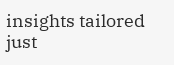insights tailored just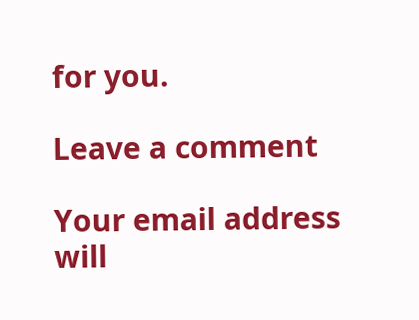for you.

Leave a comment

Your email address will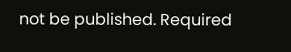not be published. Required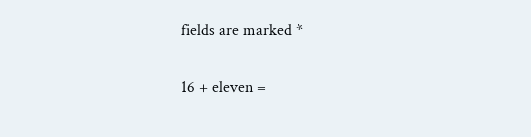fields are marked *

16 + eleven =